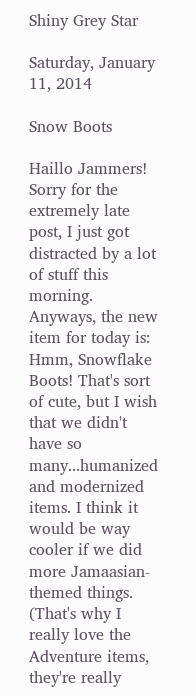Shiny Grey Star

Saturday, January 11, 2014

Snow Boots

Haillo Jammers! Sorry for the extremely late post, I just got distracted by a lot of stuff this morning. Anyways, the new item for today is:
Hmm, Snowflake Boots! That's sort of cute, but I wish that we didn't have so many...humanized and modernized items. I think it would be way cooler if we did more Jamaasian-themed things. (That's why I really love the Adventure items, they're really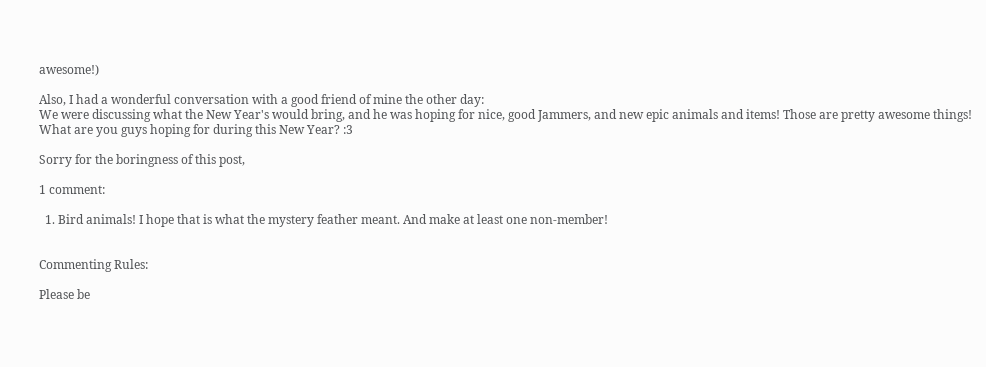awesome!)

Also, I had a wonderful conversation with a good friend of mine the other day:
We were discussing what the New Year's would bring, and he was hoping for nice, good Jammers, and new epic animals and items! Those are pretty awesome things! What are you guys hoping for during this New Year? :3

Sorry for the boringness of this post,

1 comment:

  1. Bird animals! I hope that is what the mystery feather meant. And make at least one non-member!


Commenting Rules:

Please be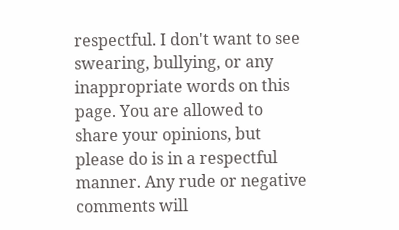respectful. I don't want to see swearing, bullying, or any inappropriate words on this page. You are allowed to share your opinions, but please do is in a respectful manner. Any rude or negative comments will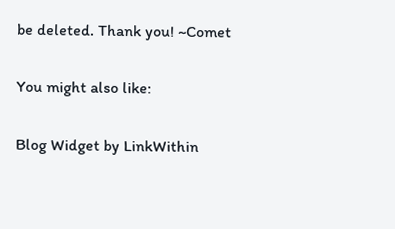be deleted. Thank you! ~Comet

You might also like:

Blog Widget by LinkWithin